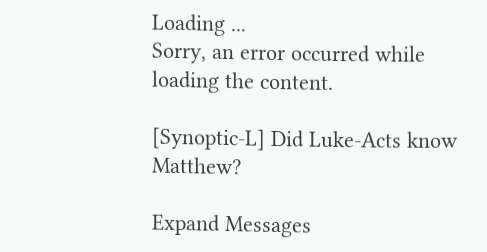Loading ...
Sorry, an error occurred while loading the content.

[Synoptic-L] Did Luke-Acts know Matthew?

Expand Messages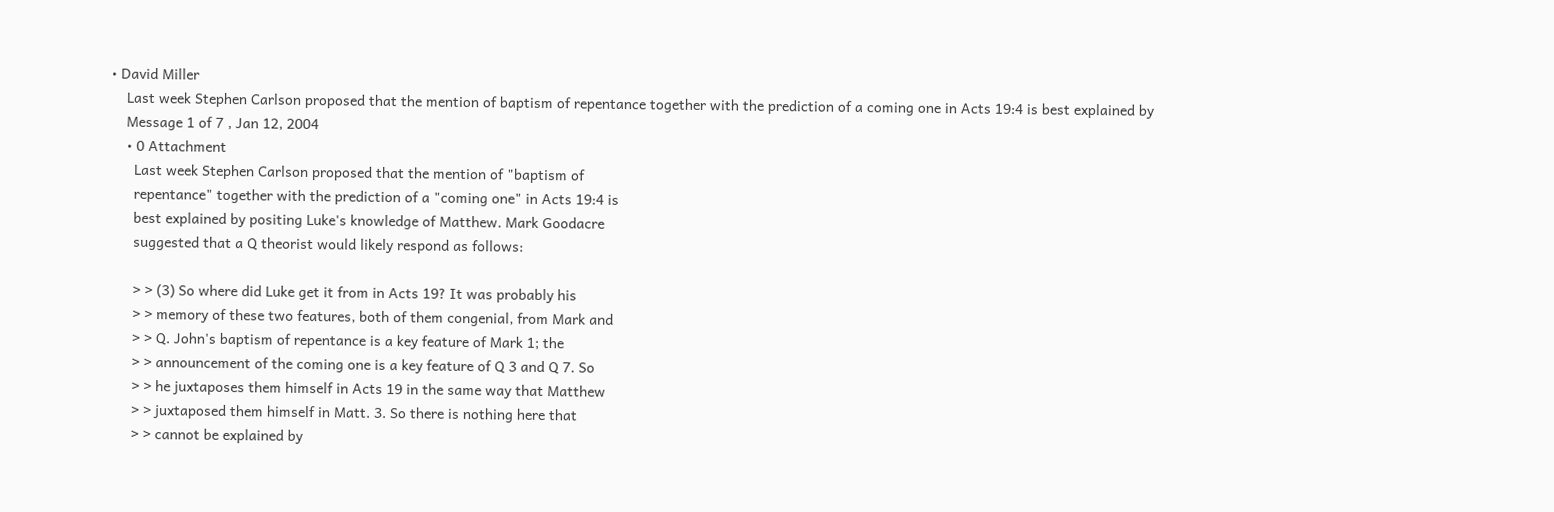• David Miller
    Last week Stephen Carlson proposed that the mention of baptism of repentance together with the prediction of a coming one in Acts 19:4 is best explained by
    Message 1 of 7 , Jan 12, 2004
    • 0 Attachment
      Last week Stephen Carlson proposed that the mention of "baptism of
      repentance" together with the prediction of a "coming one" in Acts 19:4 is
      best explained by positing Luke's knowledge of Matthew. Mark Goodacre
      suggested that a Q theorist would likely respond as follows:

      > > (3) So where did Luke get it from in Acts 19? It was probably his
      > > memory of these two features, both of them congenial, from Mark and
      > > Q. John's baptism of repentance is a key feature of Mark 1; the
      > > announcement of the coming one is a key feature of Q 3 and Q 7. So
      > > he juxtaposes them himself in Acts 19 in the same way that Matthew
      > > juxtaposed them himself in Matt. 3. So there is nothing here that
      > > cannot be explained by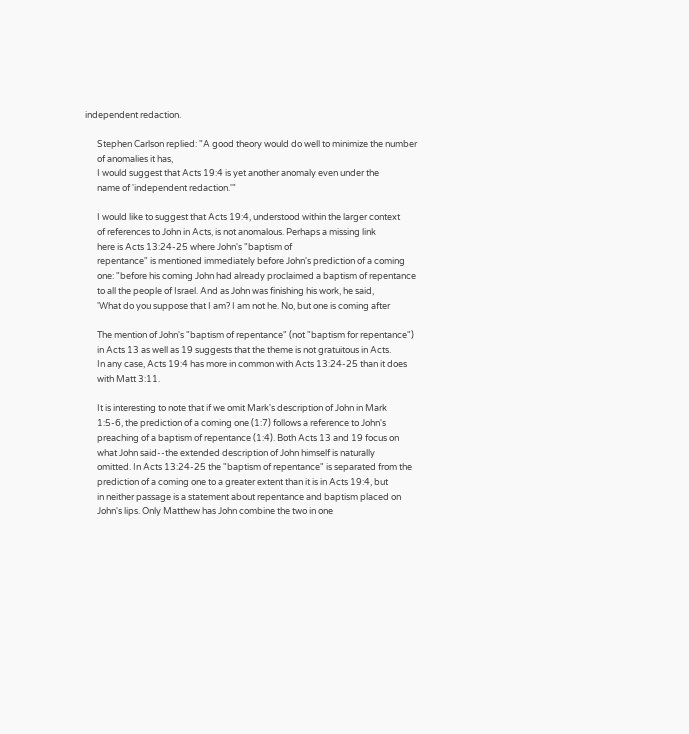independent redaction.

      Stephen Carlson replied: "A good theory would do well to minimize the number
      of anomalies it has,
      I would suggest that Acts 19:4 is yet another anomaly even under the
      name of 'independent redaction.'"

      I would like to suggest that Acts 19:4, understood within the larger context
      of references to John in Acts, is not anomalous. Perhaps a missing link
      here is Acts 13:24-25 where John's "baptism of
      repentance" is mentioned immediately before John's prediction of a coming
      one: "before his coming John had already proclaimed a baptism of repentance
      to all the people of Israel. And as John was finishing his work, he said,
      'What do you suppose that I am? I am not he. No, but one is coming after

      The mention of John's "baptism of repentance" (not "baptism for repentance")
      in Acts 13 as well as 19 suggests that the theme is not gratuitous in Acts.
      In any case, Acts 19:4 has more in common with Acts 13:24-25 than it does
      with Matt 3:11.

      It is interesting to note that if we omit Mark's description of John in Mark
      1:5-6, the prediction of a coming one (1:7) follows a reference to John's
      preaching of a baptism of repentance (1:4). Both Acts 13 and 19 focus on
      what John said--the extended description of John himself is naturally
      omitted. In Acts 13:24-25 the "baptism of repentance" is separated from the
      prediction of a coming one to a greater extent than it is in Acts 19:4, but
      in neither passage is a statement about repentance and baptism placed on
      John's lips. Only Matthew has John combine the two in one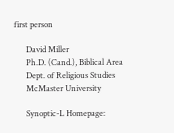first person

      David Miller
      Ph.D. (Cand.), Biblical Area
      Dept. of Religious Studies
      McMaster University

      Synoptic-L Homepage: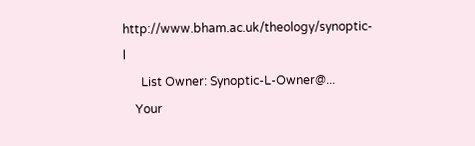http://www.bham.ac.uk/theology/synoptic-l
      List Owner: Synoptic-L-Owner@...
    Your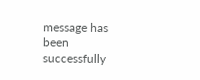message has been successfully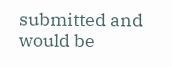submitted and would be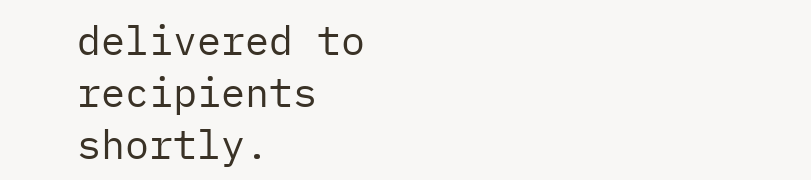delivered to recipients shortly.